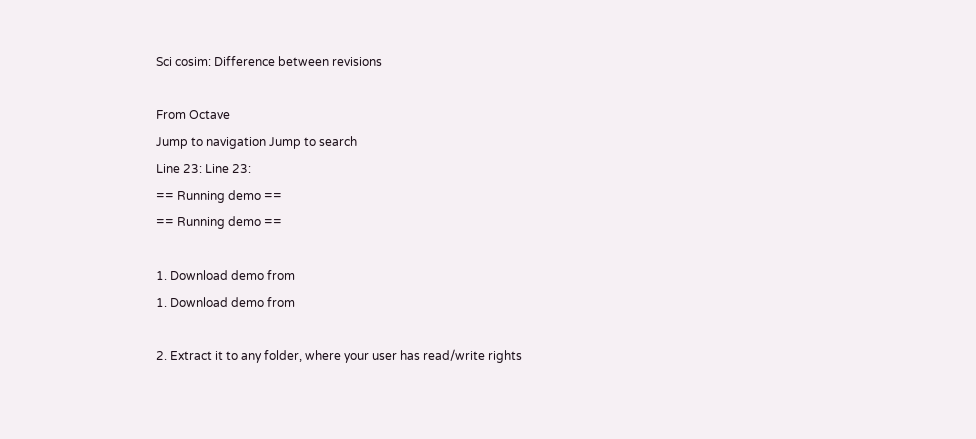Sci cosim: Difference between revisions

From Octave
Jump to navigation Jump to search
Line 23: Line 23:
== Running demo ==
== Running demo ==

1. Download demo from
1. Download demo from

2. Extract it to any folder, where your user has read/write rights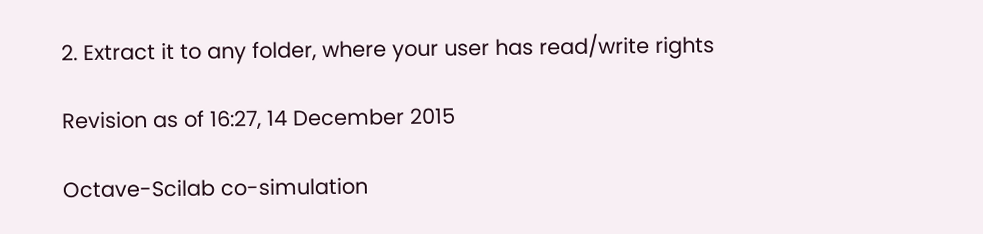2. Extract it to any folder, where your user has read/write rights

Revision as of 16:27, 14 December 2015

Octave-Scilab co-simulation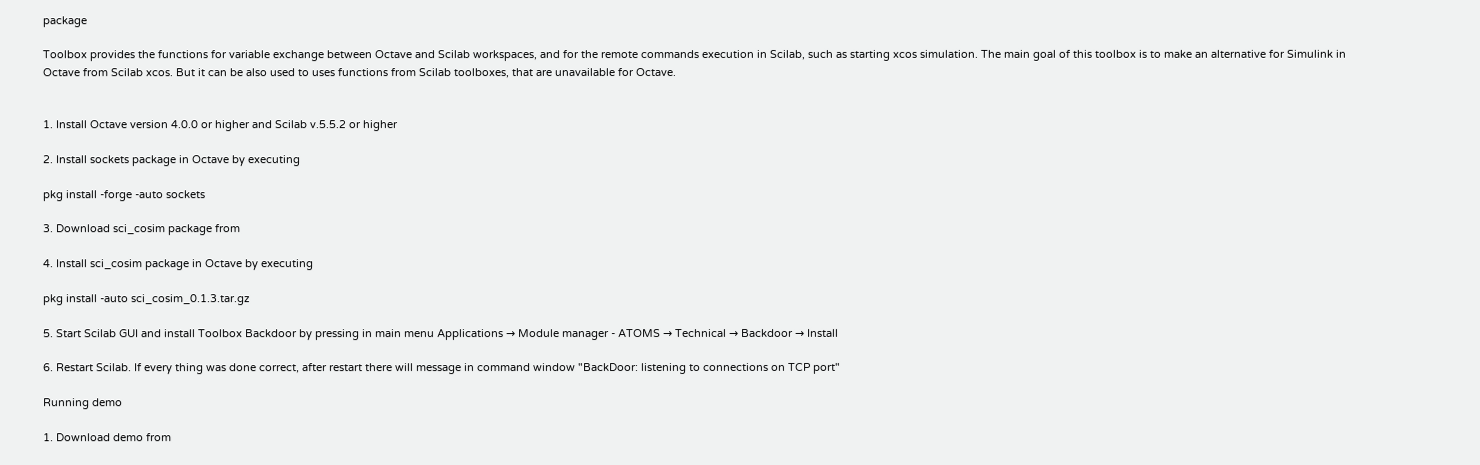package

Toolbox provides the functions for variable exchange between Octave and Scilab workspaces, and for the remote commands execution in Scilab, such as starting xcos simulation. The main goal of this toolbox is to make an alternative for Simulink in Octave from Scilab xcos. But it can be also used to uses functions from Scilab toolboxes, that are unavailable for Octave.


1. Install Octave version 4.0.0 or higher and Scilab v.5.5.2 or higher

2. Install sockets package in Octave by executing

pkg install -forge -auto sockets

3. Download sci_cosim package from

4. Install sci_cosim package in Octave by executing

pkg install -auto sci_cosim_0.1.3.tar.gz

5. Start Scilab GUI and install Toolbox Backdoor by pressing in main menu Applications → Module manager - ATOMS → Technical → Backdoor → Install

6. Restart Scilab. If every thing was done correct, after restart there will message in command window "BackDoor: listening to connections on TCP port"

Running demo

1. Download demo from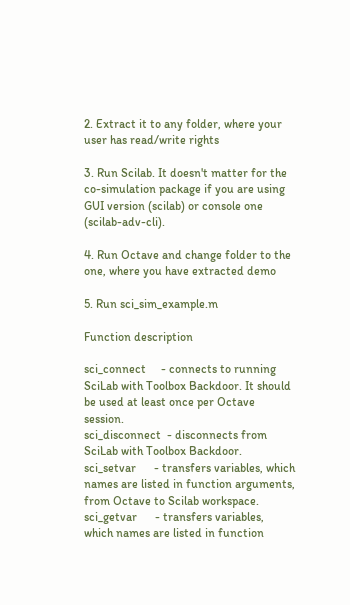2. Extract it to any folder, where your user has read/write rights

3. Run Scilab. It doesn't matter for the co-simulation package if you are using GUI version (scilab) or console one (scilab-adv-cli).

4. Run Octave and change folder to the one, where you have extracted demo

5. Run sci_sim_example.m

Function description

sci_connect     - connects to running SciLab with Toolbox Backdoor. It should be used at least once per Octave session.
sci_disconnect  - disconnects from SciLab with Toolbox Backdoor.
sci_setvar      - transfers variables, which names are listed in function arguments, from Octave to Scilab workspace.
sci_getvar      - transfers variables, which names are listed in function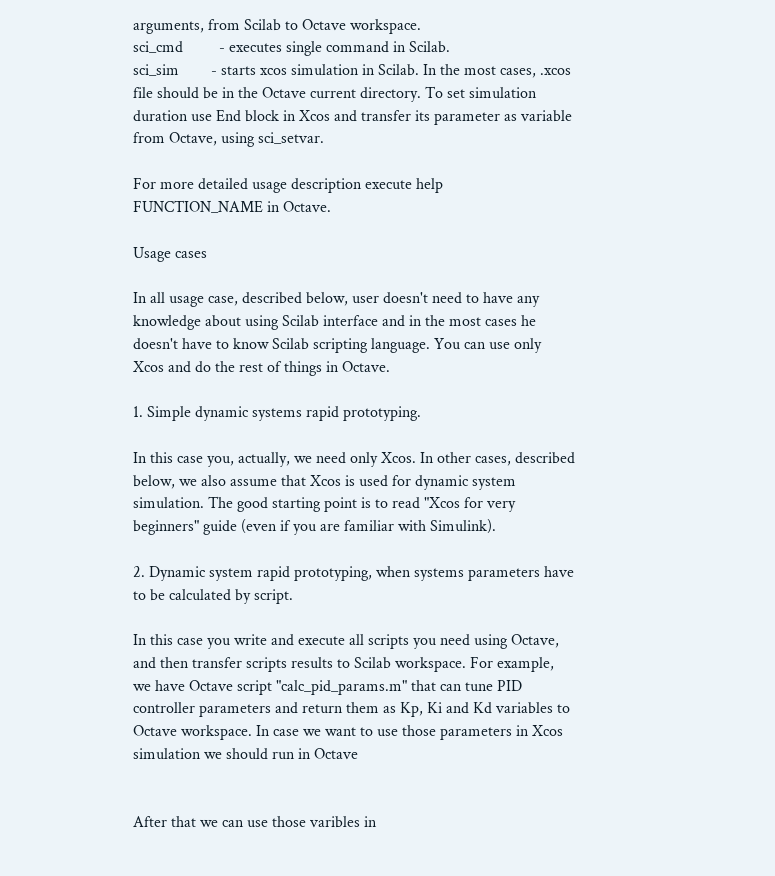arguments, from Scilab to Octave workspace.
sci_cmd         - executes single command in Scilab.
sci_sim        - starts xcos simulation in Scilab. In the most cases, .xcos file should be in the Octave current directory. To set simulation duration use End block in Xcos and transfer its parameter as variable from Octave, using sci_setvar.

For more detailed usage description execute help FUNCTION_NAME in Octave.

Usage cases

In all usage case, described below, user doesn't need to have any knowledge about using Scilab interface and in the most cases he doesn't have to know Scilab scripting language. You can use only Xcos and do the rest of things in Octave.

1. Simple dynamic systems rapid prototyping.

In this case you, actually, we need only Xcos. In other cases, described below, we also assume that Xcos is used for dynamic system simulation. The good starting point is to read "Xcos for very beginners" guide (even if you are familiar with Simulink).

2. Dynamic system rapid prototyping, when systems parameters have to be calculated by script.

In this case you write and execute all scripts you need using Octave, and then transfer scripts results to Scilab workspace. For example, we have Octave script "calc_pid_params.m" that can tune PID controller parameters and return them as Kp, Ki and Kd variables to Octave workspace. In case we want to use those parameters in Xcos simulation we should run in Octave


After that we can use those varibles in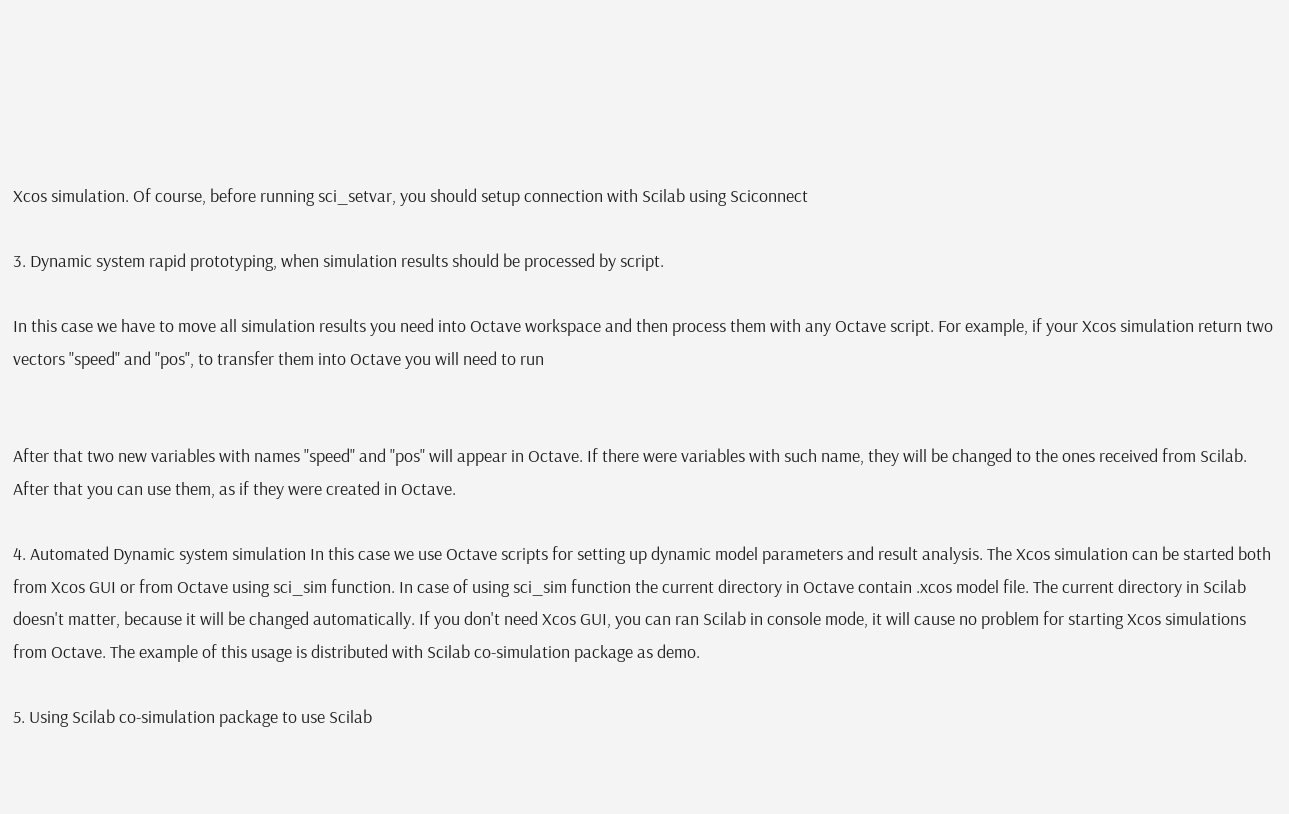Xcos simulation. Of course, before running sci_setvar, you should setup connection with Scilab using Sciconnect

3. Dynamic system rapid prototyping, when simulation results should be processed by script.

In this case we have to move all simulation results you need into Octave workspace and then process them with any Octave script. For example, if your Xcos simulation return two vectors "speed" and "pos", to transfer them into Octave you will need to run


After that two new variables with names "speed" and "pos" will appear in Octave. If there were variables with such name, they will be changed to the ones received from Scilab. After that you can use them, as if they were created in Octave.

4. Automated Dynamic system simulation In this case we use Octave scripts for setting up dynamic model parameters and result analysis. The Xcos simulation can be started both from Xcos GUI or from Octave using sci_sim function. In case of using sci_sim function the current directory in Octave contain .xcos model file. The current directory in Scilab doesn't matter, because it will be changed automatically. If you don't need Xcos GUI, you can ran Scilab in console mode, it will cause no problem for starting Xcos simulations from Octave. The example of this usage is distributed with Scilab co-simulation package as demo.

5. Using Scilab co-simulation package to use Scilab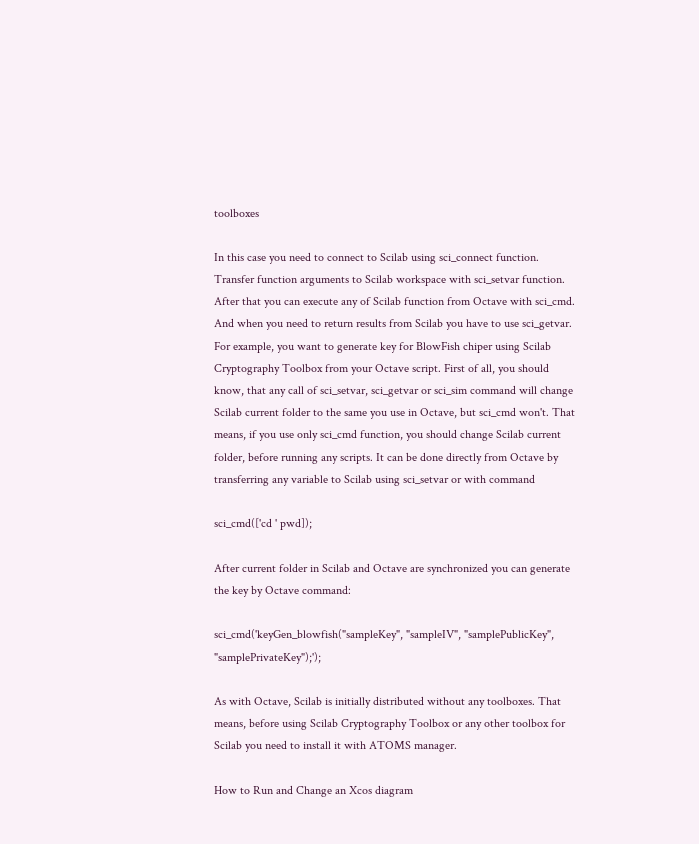toolboxes

In this case you need to connect to Scilab using sci_connect function. Transfer function arguments to Scilab workspace with sci_setvar function. After that you can execute any of Scilab function from Octave with sci_cmd. And when you need to return results from Scilab you have to use sci_getvar. For example, you want to generate key for BlowFish chiper using Scilab Cryptography Toolbox from your Octave script. First of all, you should know, that any call of sci_setvar, sci_getvar or sci_sim command will change Scilab current folder to the same you use in Octave, but sci_cmd won't. That means, if you use only sci_cmd function, you should change Scilab current folder, before running any scripts. It can be done directly from Octave by transferring any variable to Scilab using sci_setvar or with command

sci_cmd(['cd ' pwd]);

After current folder in Scilab and Octave are synchronized you can generate the key by Octave command:

sci_cmd('keyGen_blowfish("sampleKey", "sampleIV", "samplePublicKey", "samplePrivateKey");');

As with Octave, Scilab is initially distributed without any toolboxes. That means, before using Scilab Cryptography Toolbox or any other toolbox for Scilab you need to install it with ATOMS manager.

How to Run and Change an Xcos diagram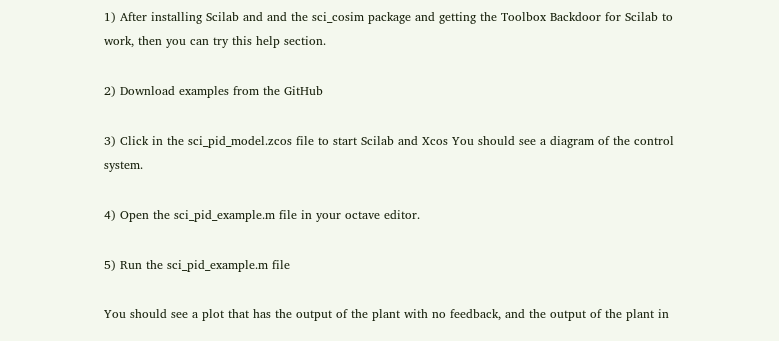1) After installing Scilab and and the sci_cosim package and getting the Toolbox Backdoor for Scilab to work, then you can try this help section.

2) Download examples from the GitHub

3) Click in the sci_pid_model.zcos file to start Scilab and Xcos You should see a diagram of the control system.

4) Open the sci_pid_example.m file in your octave editor.

5) Run the sci_pid_example.m file

You should see a plot that has the output of the plant with no feedback, and the output of the plant in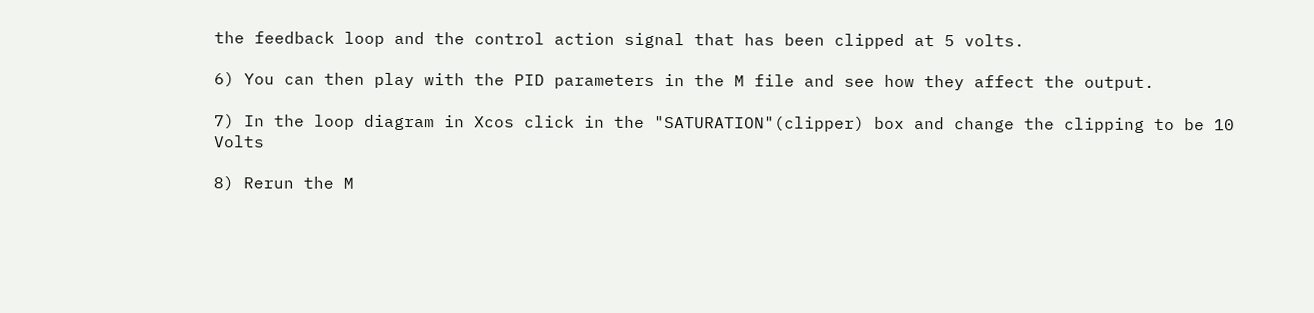the feedback loop and the control action signal that has been clipped at 5 volts.

6) You can then play with the PID parameters in the M file and see how they affect the output.

7) In the loop diagram in Xcos click in the "SATURATION"(clipper) box and change the clipping to be 10 Volts

8) Rerun the M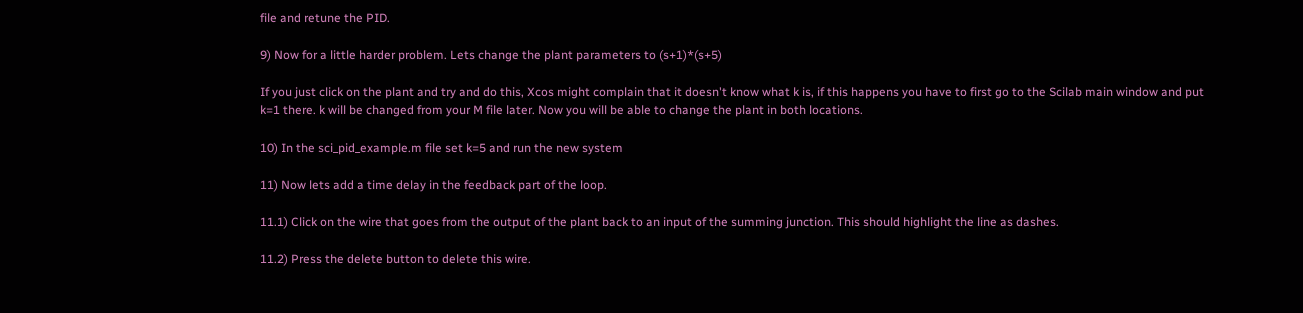file and retune the PID.

9) Now for a little harder problem. Lets change the plant parameters to (s+1)*(s+5)

If you just click on the plant and try and do this, Xcos might complain that it doesn't know what k is, if this happens you have to first go to the Scilab main window and put k=1 there. k will be changed from your M file later. Now you will be able to change the plant in both locations.

10) In the sci_pid_example.m file set k=5 and run the new system

11) Now lets add a time delay in the feedback part of the loop.

11.1) Click on the wire that goes from the output of the plant back to an input of the summing junction. This should highlight the line as dashes.

11.2) Press the delete button to delete this wire.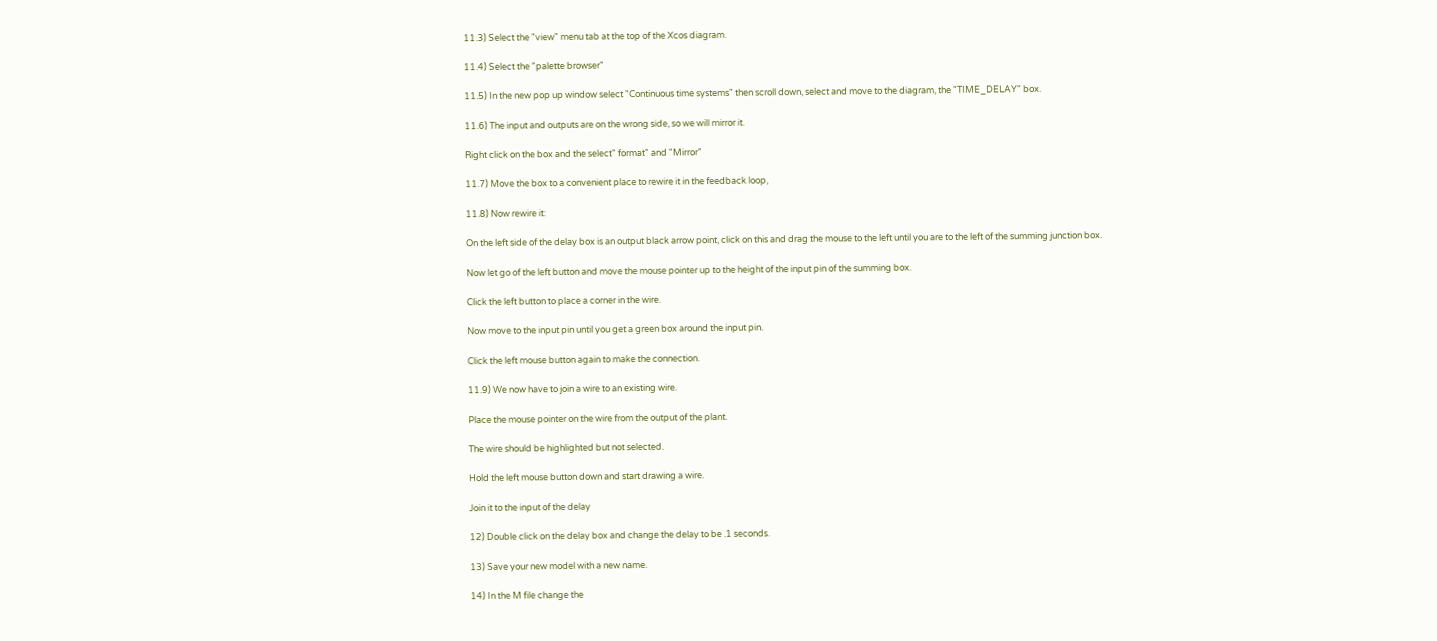11.3) Select the "view" menu tab at the top of the Xcos diagram.

11.4) Select the "palette browser"

11.5) In the new pop up window select "Continuous time systems" then scroll down, select and move to the diagram, the "TIME_DELAY" box.

11.6) The input and outputs are on the wrong side, so we will mirror it.

Right click on the box and the select" format" and "Mirror"

11.7) Move the box to a convenient place to rewire it in the feedback loop,

11.8) Now rewire it:

On the left side of the delay box is an output black arrow point, click on this and drag the mouse to the left until you are to the left of the summing junction box.

Now let go of the left button and move the mouse pointer up to the height of the input pin of the summing box.

Click the left button to place a corner in the wire.

Now move to the input pin until you get a green box around the input pin.

Click the left mouse button again to make the connection.

11.9) We now have to join a wire to an existing wire.

Place the mouse pointer on the wire from the output of the plant.

The wire should be highlighted but not selected.

Hold the left mouse button down and start drawing a wire.

Join it to the input of the delay

12) Double click on the delay box and change the delay to be .1 seconds.

13) Save your new model with a new name.

14) In the M file change the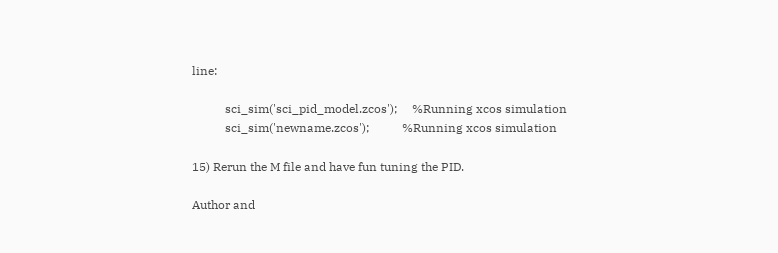line:

           sci_sim('sci_pid_model.zcos');     %Running xcos simulation
           sci_sim('newname.zcos');           %Running xcos simulation

15) Rerun the M file and have fun tuning the PID.

Author and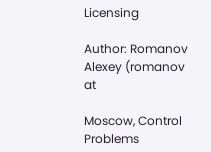Licensing

Author: Romanov Alexey (romanov at

Moscow, Control Problems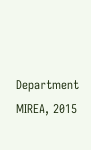Department MIREA, 2015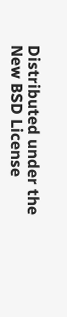Distributed under the New BSD License